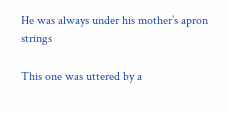He was always under his mother’s apron strings

This one was uttered by a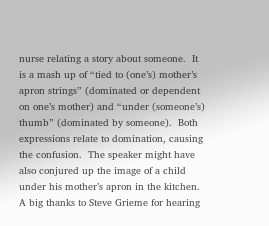nurse relating a story about someone.  It is a mash up of “tied to (one’s) mother’s apron strings” (dominated or dependent on one’s mother) and “under (someone’s) thumb” (dominated by someone).  Both expressions relate to domination, causing the confusion.  The speaker might have also conjured up the image of a child under his mother’s apron in the kitchen.  A big thanks to Steve Grieme for hearing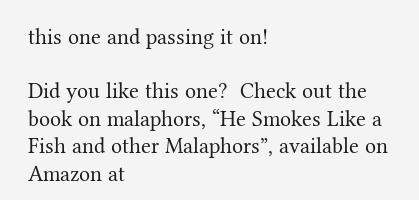this one and passing it on!

Did you like this one?  Check out the book on malaphors, “He Smokes Like a Fish and other Malaphors”, available on Amazon at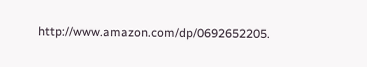http://www.amazon.com/dp/0692652205.